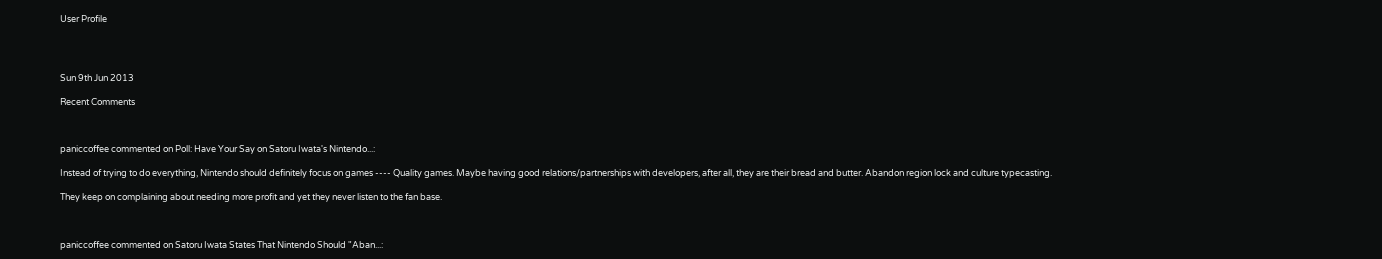User Profile




Sun 9th Jun 2013

Recent Comments



paniccoffee commented on Poll: Have Your Say on Satoru Iwata's Nintendo...:

Instead of trying to do everything, Nintendo should definitely focus on games ---- Quality games. Maybe having good relations/partnerships with developers, after all, they are their bread and butter. Abandon region lock and culture typecasting.

They keep on complaining about needing more profit and yet they never listen to the fan base.



paniccoffee commented on Satoru Iwata States That Nintendo Should "Aban...: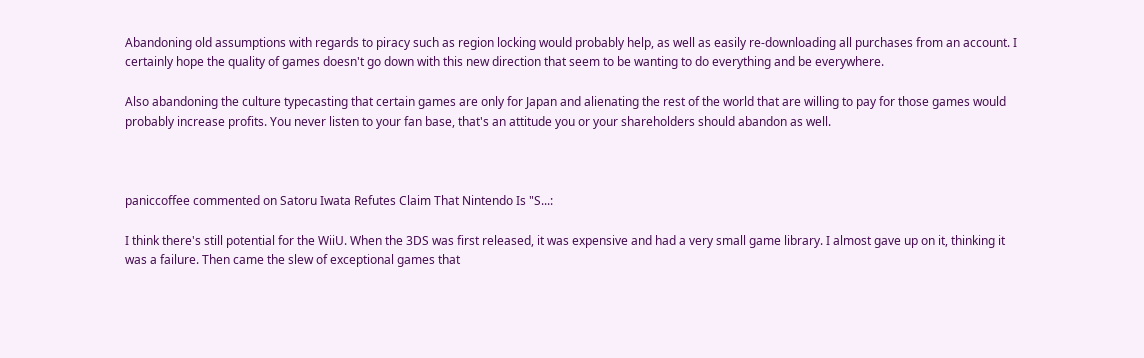Abandoning old assumptions with regards to piracy such as region locking would probably help, as well as easily re-downloading all purchases from an account. I certainly hope the quality of games doesn't go down with this new direction that seem to be wanting to do everything and be everywhere.

Also abandoning the culture typecasting that certain games are only for Japan and alienating the rest of the world that are willing to pay for those games would probably increase profits. You never listen to your fan base, that's an attitude you or your shareholders should abandon as well.



paniccoffee commented on Satoru Iwata Refutes Claim That Nintendo Is "S...:

I think there's still potential for the WiiU. When the 3DS was first released, it was expensive and had a very small game library. I almost gave up on it, thinking it was a failure. Then came the slew of exceptional games that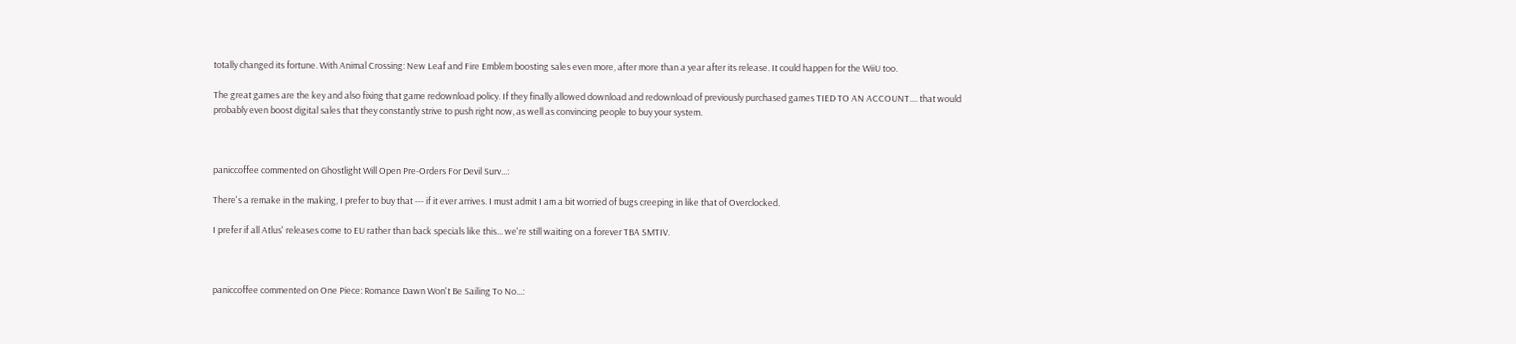totally changed its fortune. With Animal Crossing: New Leaf and Fire Emblem boosting sales even more, after more than a year after its release. It could happen for the WiiU too.

The great games are the key and also fixing that game redownload policy. If they finally allowed download and redownload of previously purchased games TIED TO AN ACCOUNT.... that would probably even boost digital sales that they constantly strive to push right now, as well as convincing people to buy your system.



paniccoffee commented on Ghostlight Will Open Pre-Orders For Devil Surv...:

There's a remake in the making, I prefer to buy that --- if it ever arrives. I must admit I am a bit worried of bugs creeping in like that of Overclocked.

I prefer if all Atlus' releases come to EU rather than back specials like this... we're still waiting on a forever TBA SMTIV.



paniccoffee commented on One Piece: Romance Dawn Won't Be Sailing To No...: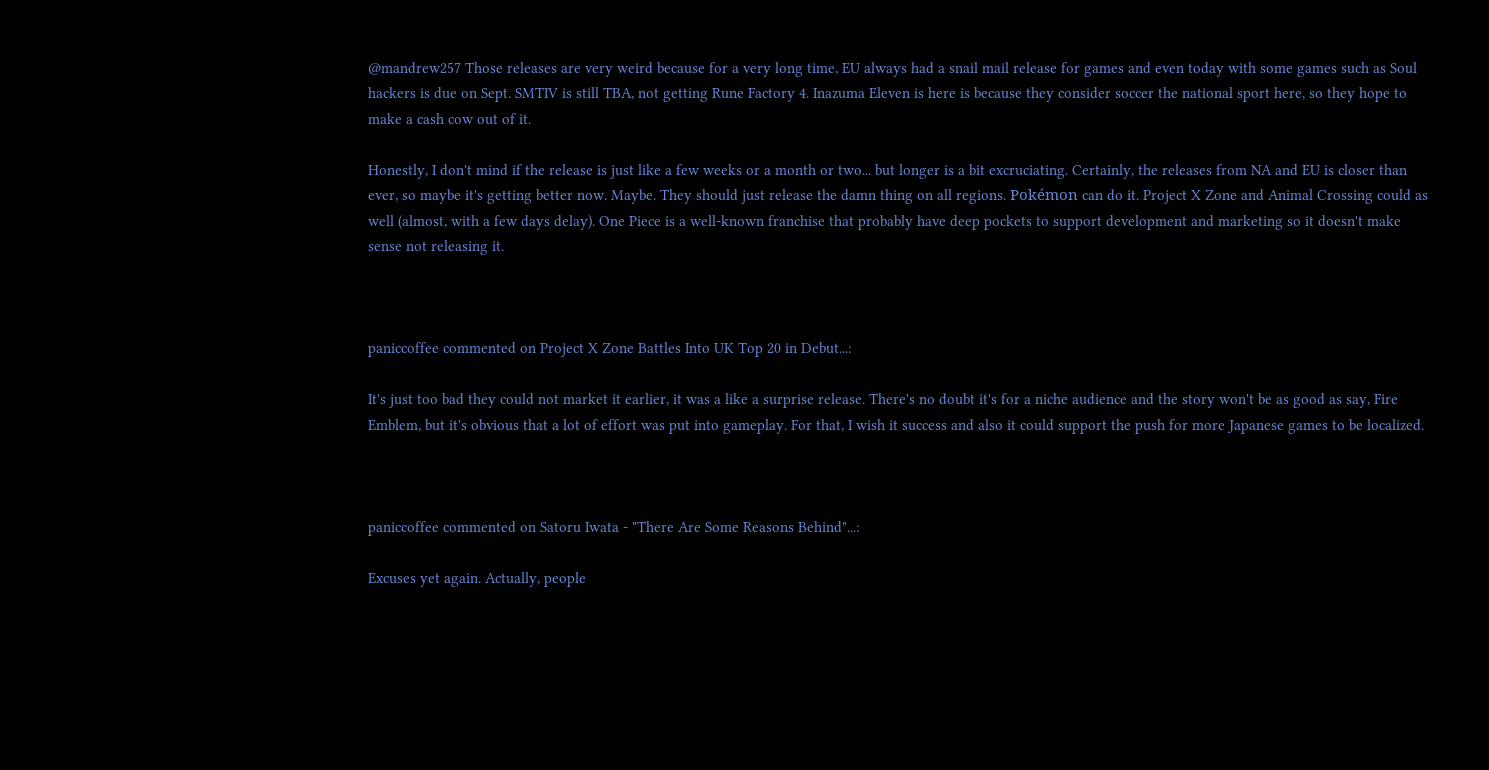@mandrew257 Those releases are very weird because for a very long time, EU always had a snail mail release for games and even today with some games such as Soul hackers is due on Sept. SMTIV is still TBA, not getting Rune Factory 4. Inazuma Eleven is here is because they consider soccer the national sport here, so they hope to make a cash cow out of it.

Honestly, I don't mind if the release is just like a few weeks or a month or two... but longer is a bit excruciating. Certainly, the releases from NA and EU is closer than ever, so maybe it's getting better now. Maybe. They should just release the damn thing on all regions. Pokémon can do it. Project X Zone and Animal Crossing could as well (almost, with a few days delay). One Piece is a well-known franchise that probably have deep pockets to support development and marketing so it doesn't make sense not releasing it.



paniccoffee commented on Project X Zone Battles Into UK Top 20 in Debut...:

It's just too bad they could not market it earlier, it was a like a surprise release. There's no doubt it's for a niche audience and the story won't be as good as say, Fire Emblem, but it's obvious that a lot of effort was put into gameplay. For that, I wish it success and also it could support the push for more Japanese games to be localized.



paniccoffee commented on Satoru Iwata - "There Are Some Reasons Behind"...:

Excuses yet again. Actually, people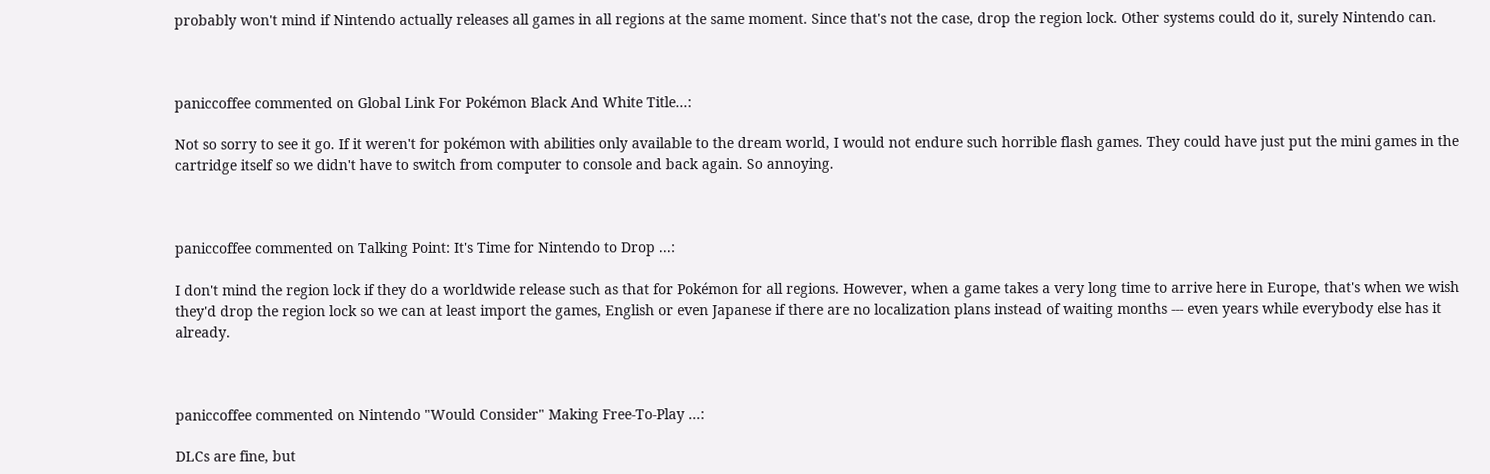probably won't mind if Nintendo actually releases all games in all regions at the same moment. Since that's not the case, drop the region lock. Other systems could do it, surely Nintendo can.



paniccoffee commented on Global Link For Pokémon Black And White Title...:

Not so sorry to see it go. If it weren't for pokémon with abilities only available to the dream world, I would not endure such horrible flash games. They could have just put the mini games in the cartridge itself so we didn't have to switch from computer to console and back again. So annoying.



paniccoffee commented on Talking Point: It's Time for Nintendo to Drop ...:

I don't mind the region lock if they do a worldwide release such as that for Pokémon for all regions. However, when a game takes a very long time to arrive here in Europe, that's when we wish they'd drop the region lock so we can at least import the games, English or even Japanese if there are no localization plans instead of waiting months --- even years while everybody else has it already.



paniccoffee commented on Nintendo "Would Consider" Making Free-To-Play ...:

DLCs are fine, but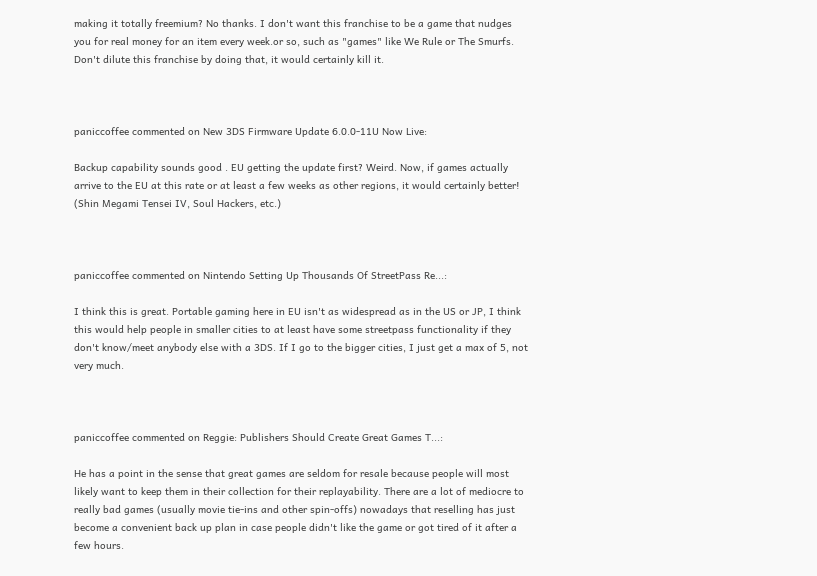making it totally freemium? No thanks. I don't want this franchise to be a game that nudges you for real money for an item every week.or so, such as "games" like We Rule or The Smurfs. Don't dilute this franchise by doing that, it would certainly kill it.



paniccoffee commented on New 3DS Firmware Update 6.0.0-11U Now Live:

Backup capability sounds good . EU getting the update first? Weird. Now, if games actually arrive to the EU at this rate or at least a few weeks as other regions, it would certainly better! (Shin Megami Tensei IV, Soul Hackers, etc.)



paniccoffee commented on Nintendo Setting Up Thousands Of StreetPass Re...:

I think this is great. Portable gaming here in EU isn't as widespread as in the US or JP, I think this would help people in smaller cities to at least have some streetpass functionality if they don't know/meet anybody else with a 3DS. If I go to the bigger cities, I just get a max of 5, not very much.



paniccoffee commented on Reggie: Publishers Should Create Great Games T...:

He has a point in the sense that great games are seldom for resale because people will most likely want to keep them in their collection for their replayability. There are a lot of mediocre to really bad games (usually movie tie-ins and other spin-offs) nowadays that reselling has just become a convenient back up plan in case people didn't like the game or got tired of it after a few hours.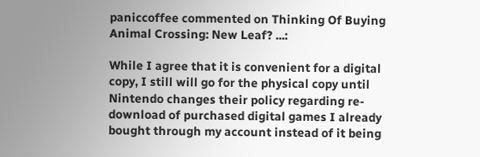paniccoffee commented on Thinking Of Buying Animal Crossing: New Leaf? ...:

While I agree that it is convenient for a digital copy, I still will go for the physical copy until Nintendo changes their policy regarding re-download of purchased digital games I already bought through my account instead of it being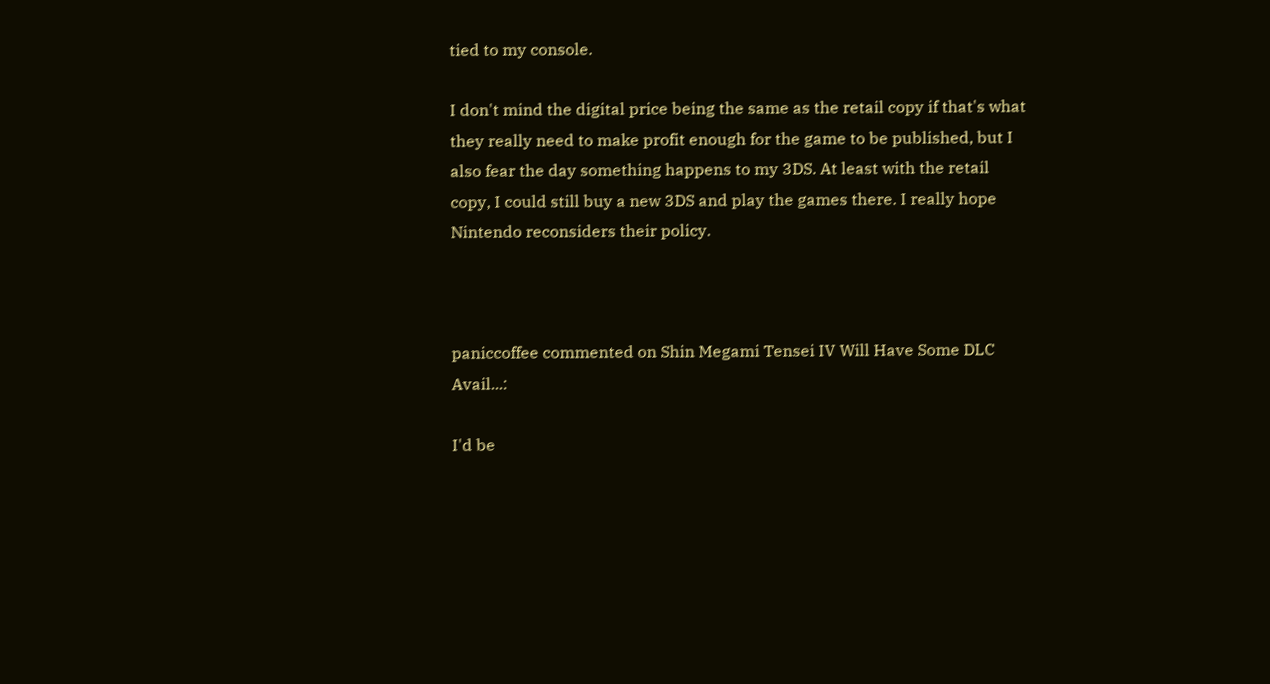tied to my console.

I don't mind the digital price being the same as the retail copy if that's what they really need to make profit enough for the game to be published, but I also fear the day something happens to my 3DS. At least with the retail copy, I could still buy a new 3DS and play the games there. I really hope Nintendo reconsiders their policy.



paniccoffee commented on Shin Megami Tensei IV Will Have Some DLC Avail...:

I'd be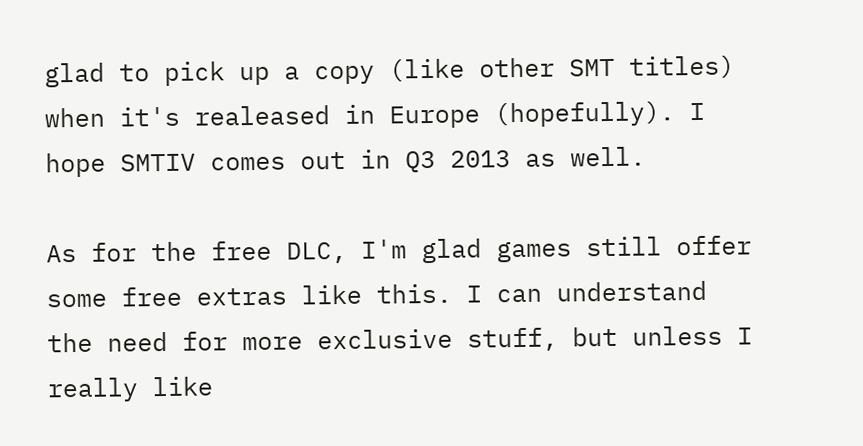glad to pick up a copy (like other SMT titles) when it's realeased in Europe (hopefully). I hope SMTIV comes out in Q3 2013 as well.

As for the free DLC, I'm glad games still offer some free extras like this. I can understand the need for more exclusive stuff, but unless I really like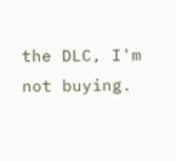the DLC, I'm not buying.